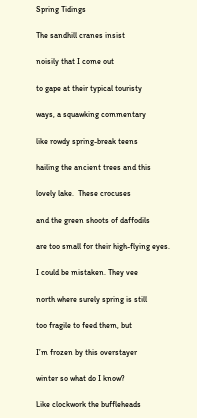Spring Tidings

The sandhill cranes insist

noisily that I come out

to gape at their typical touristy

ways, a squawking commentary

like rowdy spring-break teens

hailing the ancient trees and this

lovely lake.  These crocuses

and the green shoots of daffodils

are too small for their high-flying eyes.

I could be mistaken. They vee

north where surely spring is still

too fragile to feed them, but

I’m frozen by this overstayer

winter so what do I know?

Like clockwork the buffleheads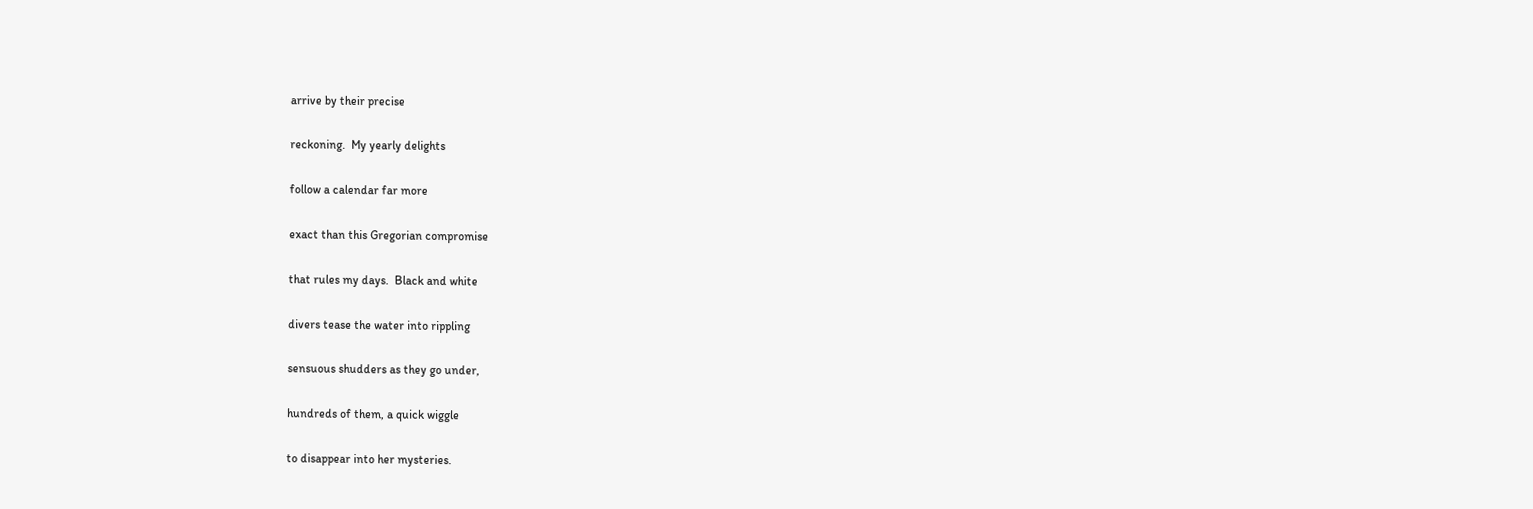arrive by their precise

reckoning.  My yearly delights

follow a calendar far more

exact than this Gregorian compromise

that rules my days.  Black and white

divers tease the water into rippling

sensuous shudders as they go under,

hundreds of them, a quick wiggle

to disappear into her mysteries.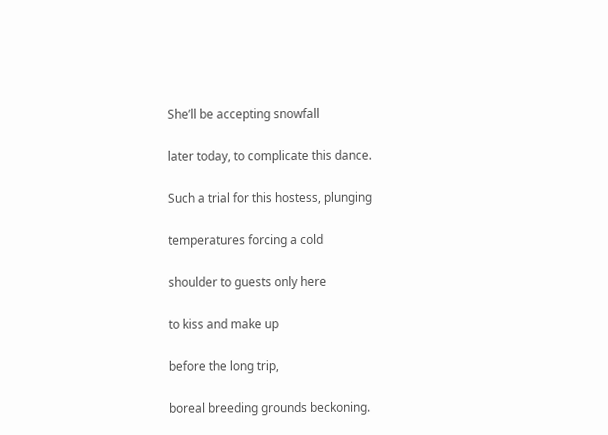She’ll be accepting snowfall

later today, to complicate this dance.

Such a trial for this hostess, plunging

temperatures forcing a cold

shoulder to guests only here

to kiss and make up

before the long trip,

boreal breeding grounds beckoning.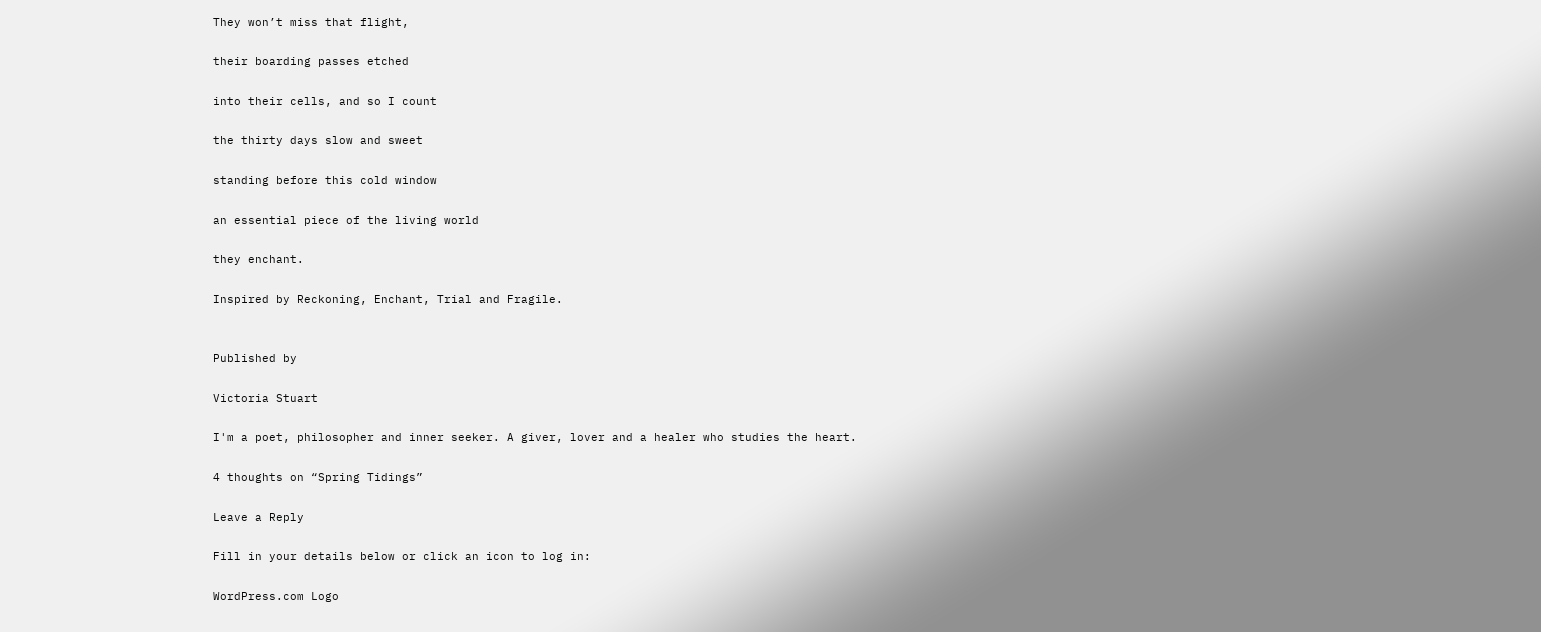They won’t miss that flight,

their boarding passes etched

into their cells, and so I count

the thirty days slow and sweet

standing before this cold window

an essential piece of the living world

they enchant.

Inspired by Reckoning, Enchant, Trial and Fragile.


Published by

Victoria Stuart

I'm a poet, philosopher and inner seeker. A giver, lover and a healer who studies the heart.

4 thoughts on “Spring Tidings”

Leave a Reply

Fill in your details below or click an icon to log in:

WordPress.com Logo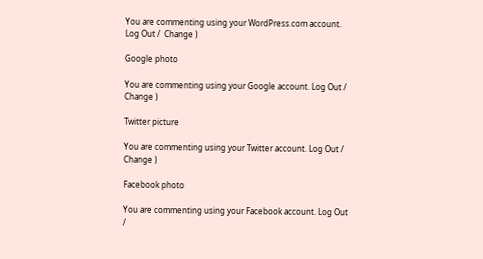You are commenting using your WordPress.com account. Log Out /  Change )

Google photo

You are commenting using your Google account. Log Out /  Change )

Twitter picture

You are commenting using your Twitter account. Log Out /  Change )

Facebook photo

You are commenting using your Facebook account. Log Out /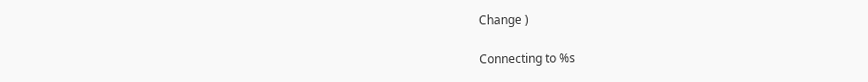Change )

Connecting to %s